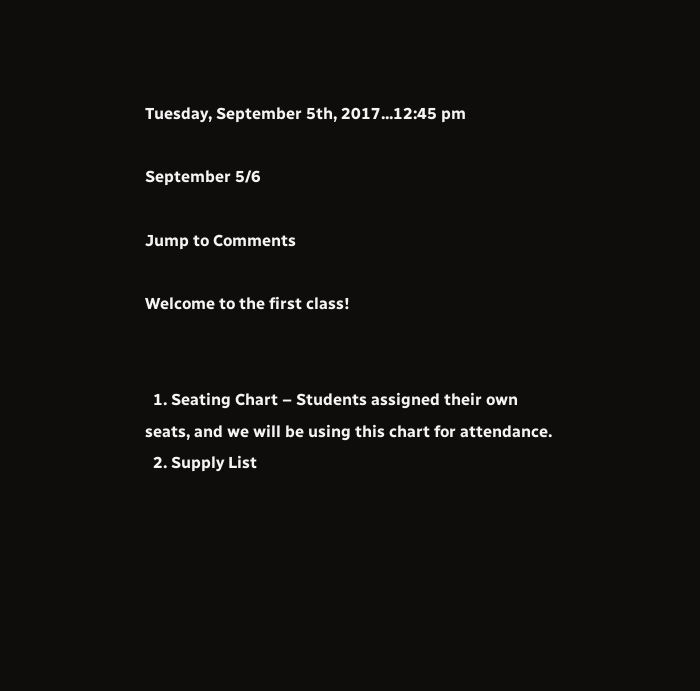Tuesday, September 5th, 2017...12:45 pm

September 5/6

Jump to Comments

Welcome to the first class!


  1. Seating Chart – Students assigned their own seats, and we will be using this chart for attendance.
  2. Supply List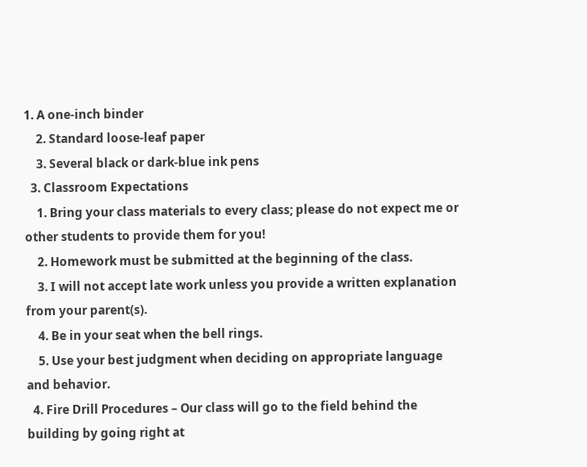1. A one-inch binder
    2. Standard loose-leaf paper
    3. Several black or dark-blue ink pens
  3. Classroom Expectations
    1. Bring your class materials to every class; please do not expect me or other students to provide them for you!
    2. Homework must be submitted at the beginning of the class.
    3. I will not accept late work unless you provide a written explanation from your parent(s).
    4. Be in your seat when the bell rings.
    5. Use your best judgment when deciding on appropriate language and behavior.
  4. Fire Drill Procedures – Our class will go to the field behind the building by going right at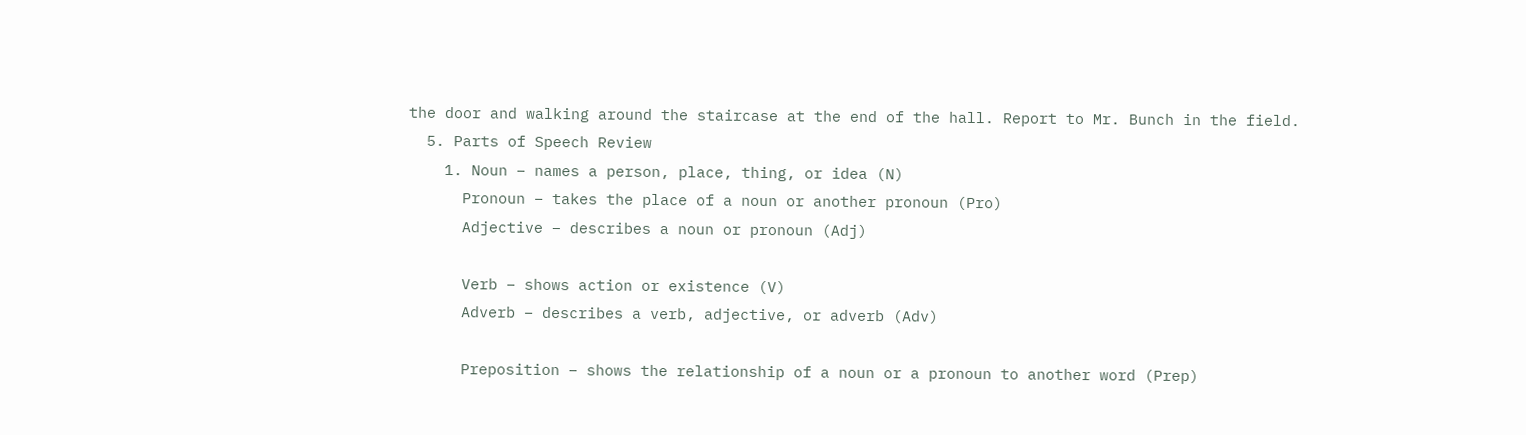the door and walking around the staircase at the end of the hall. Report to Mr. Bunch in the field.
  5. Parts of Speech Review
    1. Noun – names a person, place, thing, or idea (N)
      Pronoun – takes the place of a noun or another pronoun (Pro)
      Adjective – describes a noun or pronoun (Adj)

      Verb – shows action or existence (V)
      Adverb – describes a verb, adjective, or adverb (Adv)

      Preposition – shows the relationship of a noun or a pronoun to another word (Prep)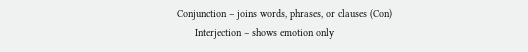Conjunction – joins words, phrases, or clauses (Con)
      Interjection – shows emotion only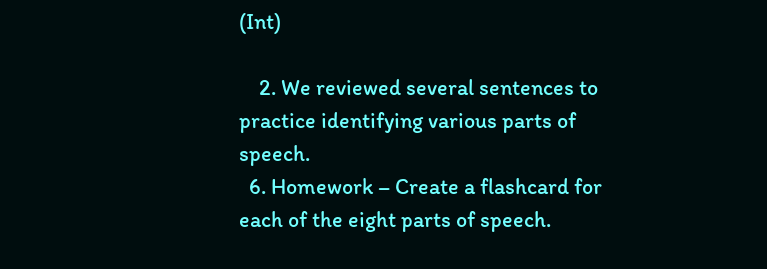(Int)

    2. We reviewed several sentences to practice identifying various parts of speech.
  6. Homework – Create a flashcard for each of the eight parts of speech.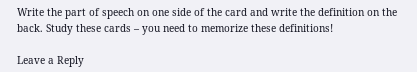Write the part of speech on one side of the card and write the definition on the back. Study these cards – you need to memorize these definitions!

Leave a Reply